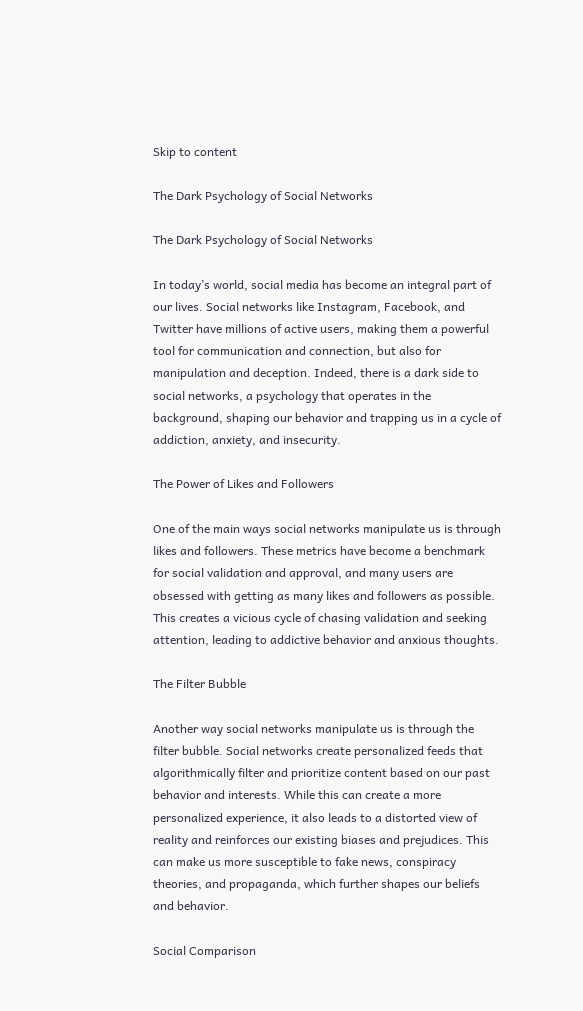Skip to content

The Dark Psychology of Social Networks

The Dark Psychology of Social Networks

In today’s world, social media has become an integral part of our lives. Social networks like Instagram, Facebook, and Twitter have millions of active users, making them a powerful tool for communication and connection, but also for manipulation and deception. Indeed, there is a dark side to social networks, a psychology that operates in the background, shaping our behavior and trapping us in a cycle of addiction, anxiety, and insecurity.

The Power of Likes and Followers

One of the main ways social networks manipulate us is through likes and followers. These metrics have become a benchmark for social validation and approval, and many users are obsessed with getting as many likes and followers as possible. This creates a vicious cycle of chasing validation and seeking attention, leading to addictive behavior and anxious thoughts.

The Filter Bubble

Another way social networks manipulate us is through the filter bubble. Social networks create personalized feeds that algorithmically filter and prioritize content based on our past behavior and interests. While this can create a more personalized experience, it also leads to a distorted view of reality and reinforces our existing biases and prejudices. This can make us more susceptible to fake news, conspiracy theories, and propaganda, which further shapes our beliefs and behavior.

Social Comparison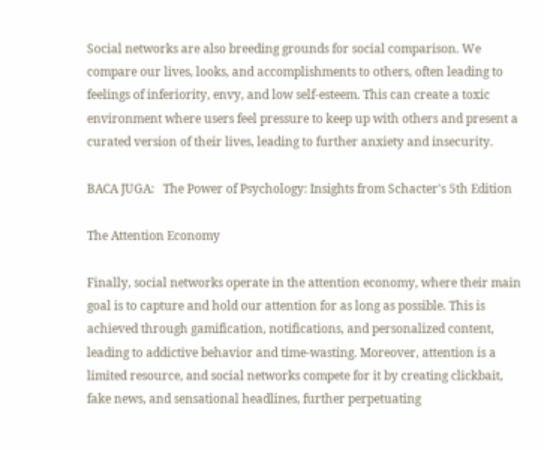Social networks are also breeding grounds for social comparison. We compare our lives, looks, and accomplishments to others, often leading to feelings of inferiority, envy, and low self-esteem. This can create a toxic environment where users feel pressure to keep up with others and present a curated version of their lives, leading to further anxiety and insecurity.

BACA JUGA:   The Power of Psychology: Insights from Schacter's 5th Edition

The Attention Economy

Finally, social networks operate in the attention economy, where their main goal is to capture and hold our attention for as long as possible. This is achieved through gamification, notifications, and personalized content, leading to addictive behavior and time-wasting. Moreover, attention is a limited resource, and social networks compete for it by creating clickbait, fake news, and sensational headlines, further perpetuating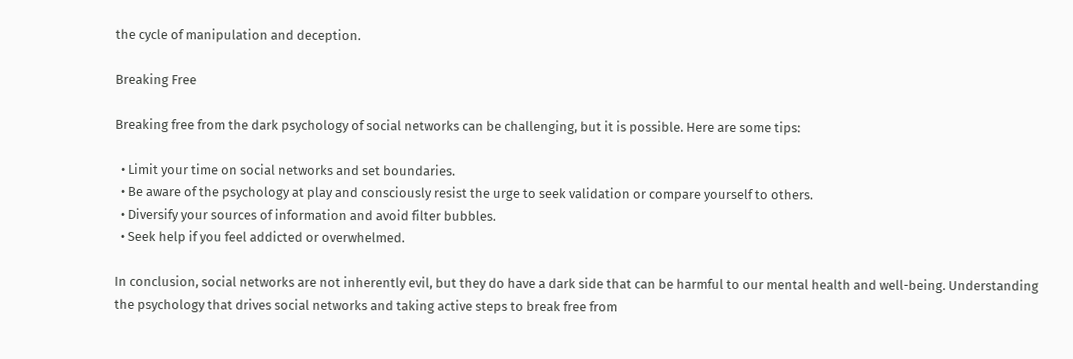the cycle of manipulation and deception.

Breaking Free

Breaking free from the dark psychology of social networks can be challenging, but it is possible. Here are some tips:

  • Limit your time on social networks and set boundaries.
  • Be aware of the psychology at play and consciously resist the urge to seek validation or compare yourself to others.
  • Diversify your sources of information and avoid filter bubbles.
  • Seek help if you feel addicted or overwhelmed.

In conclusion, social networks are not inherently evil, but they do have a dark side that can be harmful to our mental health and well-being. Understanding the psychology that drives social networks and taking active steps to break free from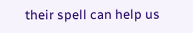their spell can help us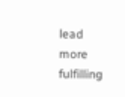lead more fulfilling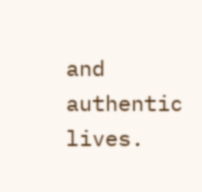and authentic lives.